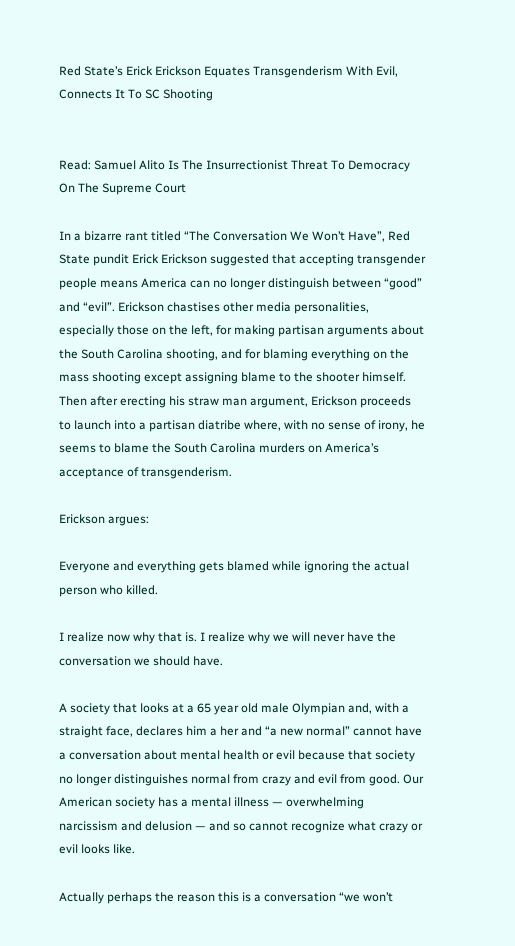Red State’s Erick Erickson Equates Transgenderism With Evil, Connects It To SC Shooting


Read: Samuel Alito Is The Insurrectionist Threat To Democracy On The Supreme Court

In a bizarre rant titled “The Conversation We Won’t Have”, Red State pundit Erick Erickson suggested that accepting transgender people means America can no longer distinguish between “good” and “evil”. Erickson chastises other media personalities, especially those on the left, for making partisan arguments about the South Carolina shooting, and for blaming everything on the mass shooting except assigning blame to the shooter himself. Then after erecting his straw man argument, Erickson proceeds to launch into a partisan diatribe where, with no sense of irony, he seems to blame the South Carolina murders on America’s acceptance of transgenderism.

Erickson argues:

Everyone and everything gets blamed while ignoring the actual person who killed.

I realize now why that is. I realize why we will never have the conversation we should have.

A society that looks at a 65 year old male Olympian and, with a straight face, declares him a her and “a new normal” cannot have a conversation about mental health or evil because that society no longer distinguishes normal from crazy and evil from good. Our American society has a mental illness — overwhelming narcissism and delusion — and so cannot recognize what crazy or evil looks like.

Actually perhaps the reason this is a conversation “we won’t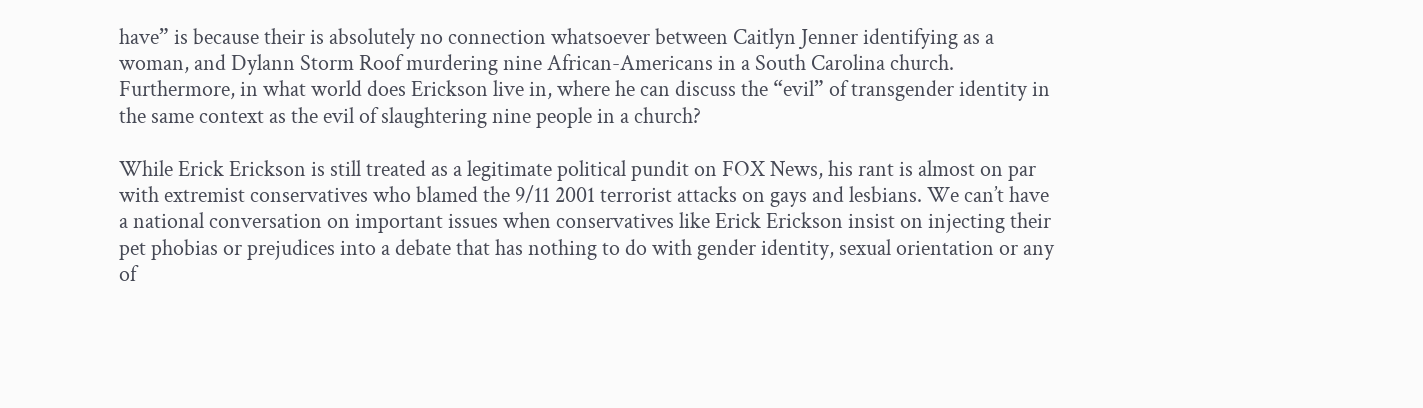have” is because their is absolutely no connection whatsoever between Caitlyn Jenner identifying as a woman, and Dylann Storm Roof murdering nine African-Americans in a South Carolina church. Furthermore, in what world does Erickson live in, where he can discuss the “evil” of transgender identity in the same context as the evil of slaughtering nine people in a church?

While Erick Erickson is still treated as a legitimate political pundit on FOX News, his rant is almost on par with extremist conservatives who blamed the 9/11 2001 terrorist attacks on gays and lesbians. We can’t have a national conversation on important issues when conservatives like Erick Erickson insist on injecting their pet phobias or prejudices into a debate that has nothing to do with gender identity, sexual orientation or any of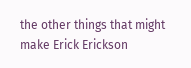the other things that might make Erick Erickson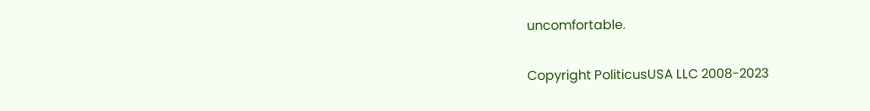uncomfortable.

Copyright PoliticusUSA LLC 2008-2023